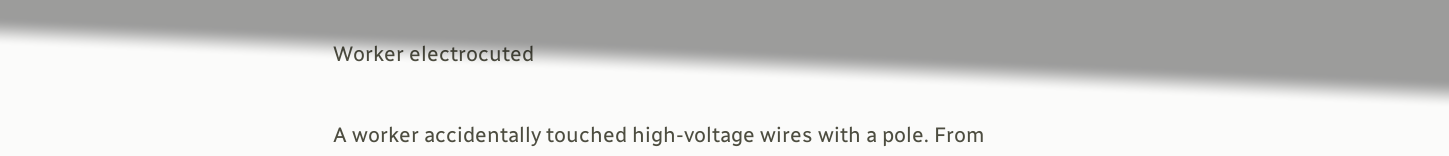Worker electrocuted


A worker accidentally touched high-voltage wires with a pole. From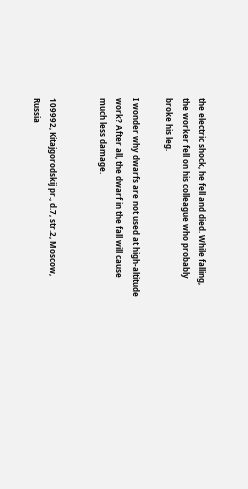the electric shock, he fell and died. While falling, the worker fell on his colleague who probably broke his leg.

I wonder why dwarfs are not used at high-altitude work? After all, the dwarf in the fall will cause much less damage.


109992, Kitajgorodskij pr., d.7, str.2, Moscow, Russia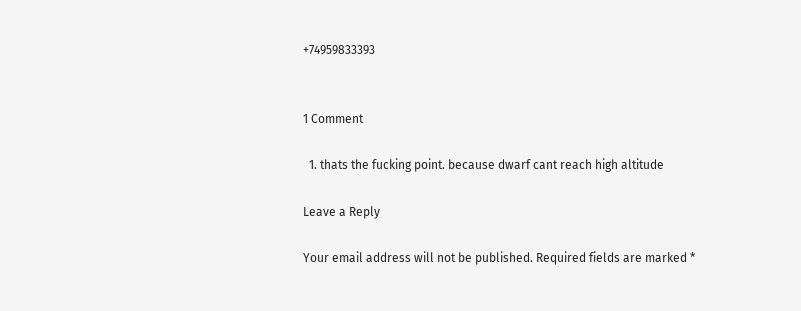+74959833393


1 Comment

  1. thats the fucking point. because dwarf cant reach high altitude

Leave a Reply

Your email address will not be published. Required fields are marked *